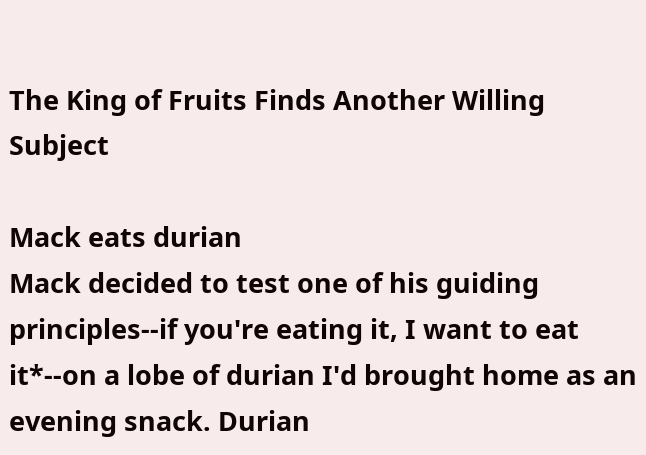The King of Fruits Finds Another Willing Subject

Mack eats durian
Mack decided to test one of his guiding principles--if you're eating it, I want to eat it*--on a lobe of durian I'd brought home as an evening snack. Durian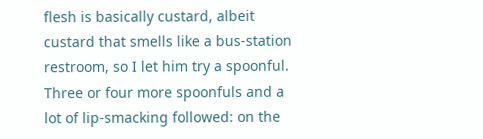flesh is basically custard, albeit custard that smells like a bus-station restroom, so I let him try a spoonful. Three or four more spoonfuls and a lot of lip-smacking followed: on the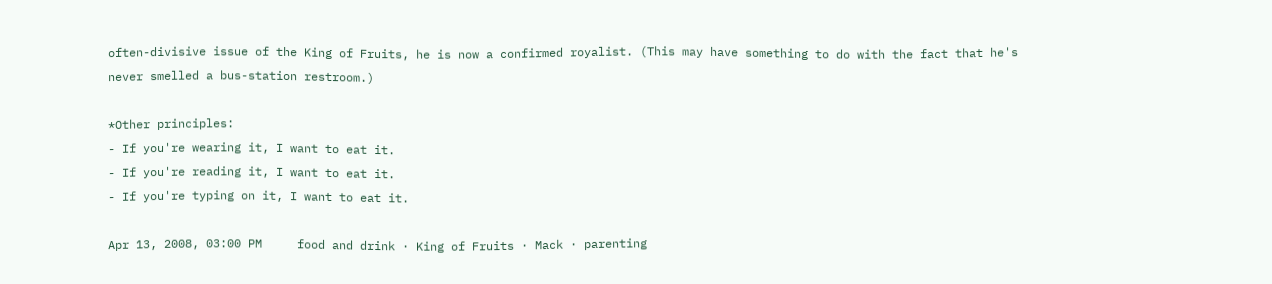often-divisive issue of the King of Fruits, he is now a confirmed royalist. (This may have something to do with the fact that he's never smelled a bus-station restroom.)

*Other principles:
- If you're wearing it, I want to eat it.
- If you're reading it, I want to eat it.
- If you're typing on it, I want to eat it.

Apr 13, 2008, 03:00 PM     food and drink · King of Fruits · Mack · parenting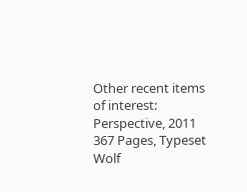Other recent items of interest:
Perspective, 2011
367 Pages, Typeset
Wolf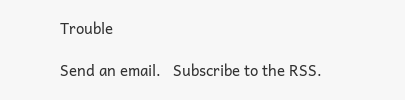Trouble

Send an email.   Subscribe to the RSS.